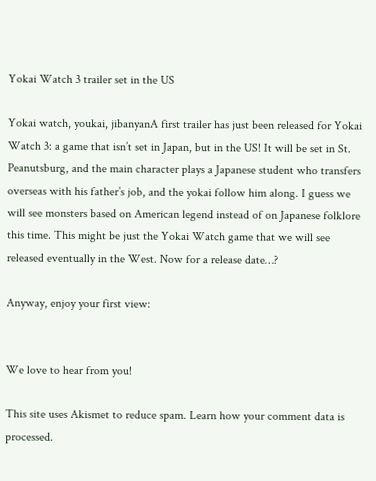Yokai Watch 3 trailer set in the US

Yokai watch, youkai, jibanyanA first trailer has just been released for Yokai Watch 3: a game that isn’t set in Japan, but in the US! It will be set in St. Peanutsburg, and the main character plays a Japanese student who transfers overseas with his father’s job, and the yokai follow him along. I guess we will see monsters based on American legend instead of on Japanese folklore this time. This might be just the Yokai Watch game that we will see released eventually in the West. Now for a release date…?

Anyway, enjoy your first view:


We love to hear from you!

This site uses Akismet to reduce spam. Learn how your comment data is processed.